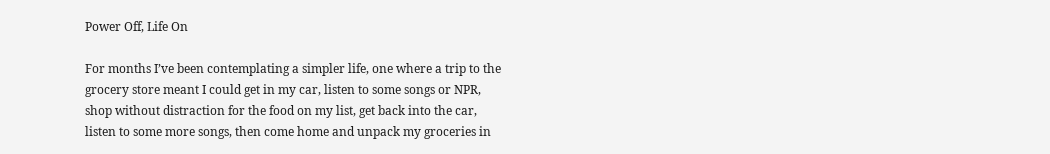Power Off, Life On

For months I’ve been contemplating a simpler life, one where a trip to the grocery store meant I could get in my car, listen to some songs or NPR, shop without distraction for the food on my list, get back into the car, listen to some more songs, then come home and unpack my groceries in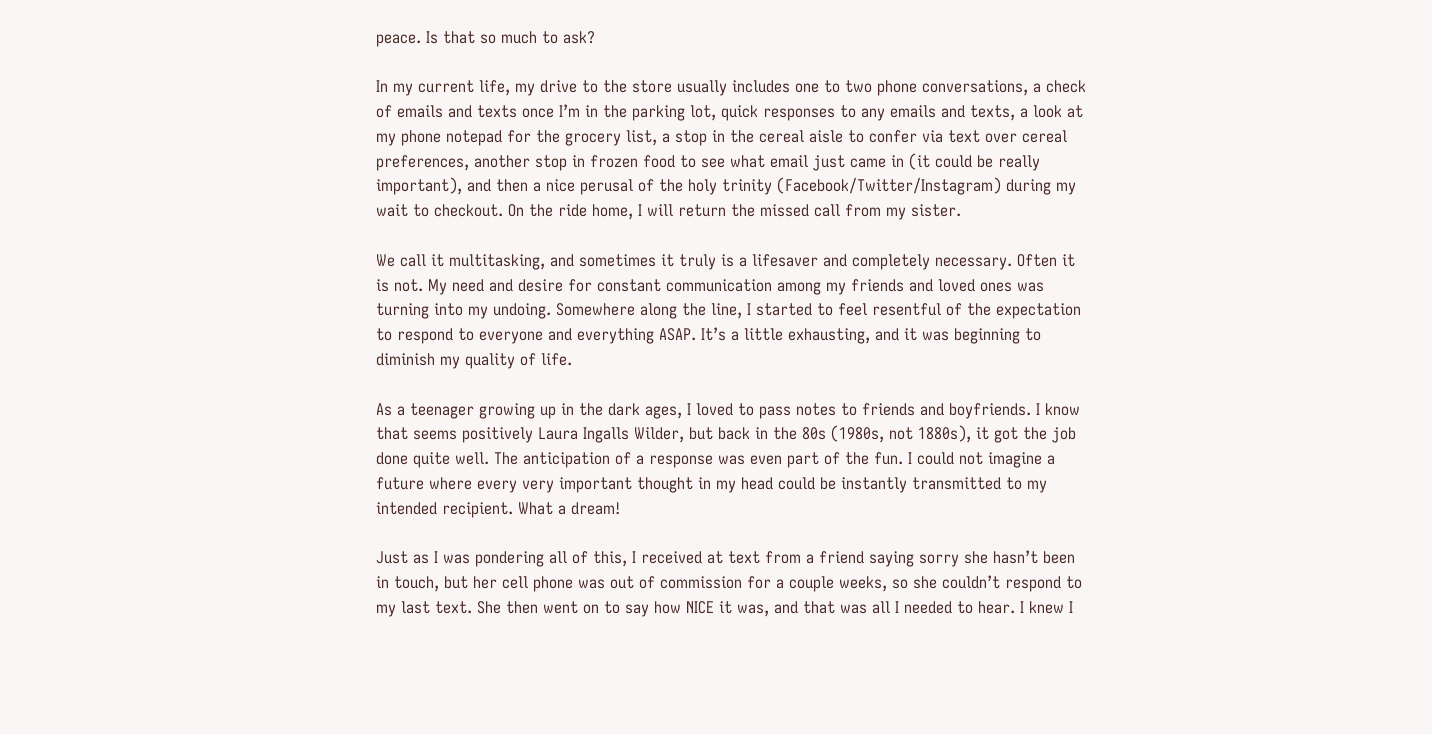peace. Is that so much to ask?

In my current life, my drive to the store usually includes one to two phone conversations, a check of emails and texts once I’m in the parking lot, quick responses to any emails and texts, a look at my phone notepad for the grocery list, a stop in the cereal aisle to confer via text over cereal preferences, another stop in frozen food to see what email just came in (it could be really important), and then a nice perusal of the holy trinity (Facebook/Twitter/Instagram) during my wait to checkout. On the ride home, I will return the missed call from my sister.

We call it multitasking, and sometimes it truly is a lifesaver and completely necessary. Often it is not. My need and desire for constant communication among my friends and loved ones was turning into my undoing. Somewhere along the line, I started to feel resentful of the expectation to respond to everyone and everything ASAP. It’s a little exhausting, and it was beginning to diminish my quality of life.

As a teenager growing up in the dark ages, I loved to pass notes to friends and boyfriends. I know that seems positively Laura Ingalls Wilder, but back in the 80s (1980s, not 1880s), it got the job done quite well. The anticipation of a response was even part of the fun. I could not imagine a future where every very important thought in my head could be instantly transmitted to my intended recipient. What a dream!

Just as I was pondering all of this, I received at text from a friend saying sorry she hasn’t been in touch, but her cell phone was out of commission for a couple weeks, so she couldn’t respond to my last text. She then went on to say how NICE it was, and that was all I needed to hear. I knew I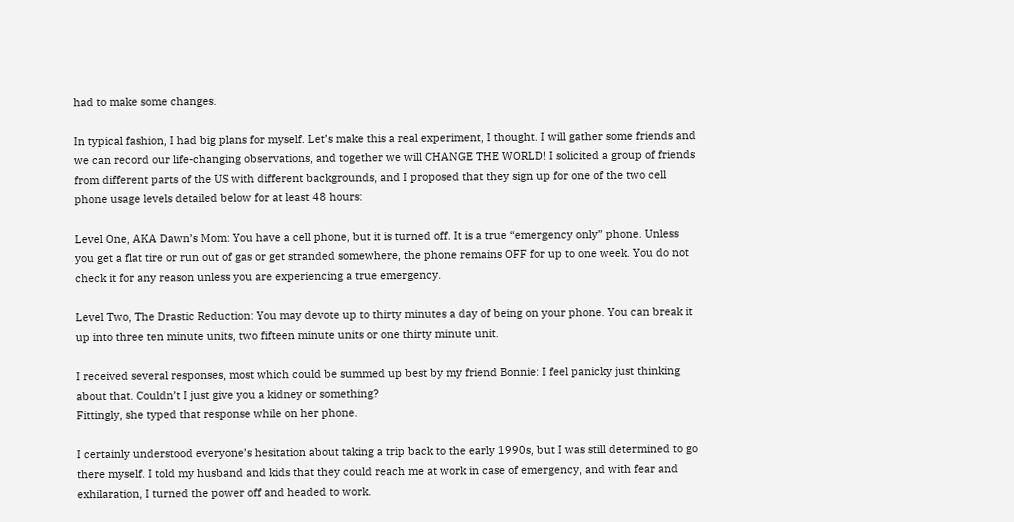had to make some changes.

In typical fashion, I had big plans for myself. Let’s make this a real experiment, I thought. I will gather some friends and we can record our life-changing observations, and together we will CHANGE THE WORLD! I solicited a group of friends from different parts of the US with different backgrounds, and I proposed that they sign up for one of the two cell phone usage levels detailed below for at least 48 hours:

Level One, AKA Dawn’s Mom: You have a cell phone, but it is turned off. It is a true “emergency only” phone. Unless you get a flat tire or run out of gas or get stranded somewhere, the phone remains OFF for up to one week. You do not check it for any reason unless you are experiencing a true emergency.

Level Two, The Drastic Reduction: You may devote up to thirty minutes a day of being on your phone. You can break it up into three ten minute units, two fifteen minute units or one thirty minute unit.

I received several responses, most which could be summed up best by my friend Bonnie: I feel panicky just thinking about that. Couldn’t I just give you a kidney or something?
Fittingly, she typed that response while on her phone.

I certainly understood everyone’s hesitation about taking a trip back to the early 1990s, but I was still determined to go there myself. I told my husband and kids that they could reach me at work in case of emergency, and with fear and exhilaration, I turned the power off and headed to work.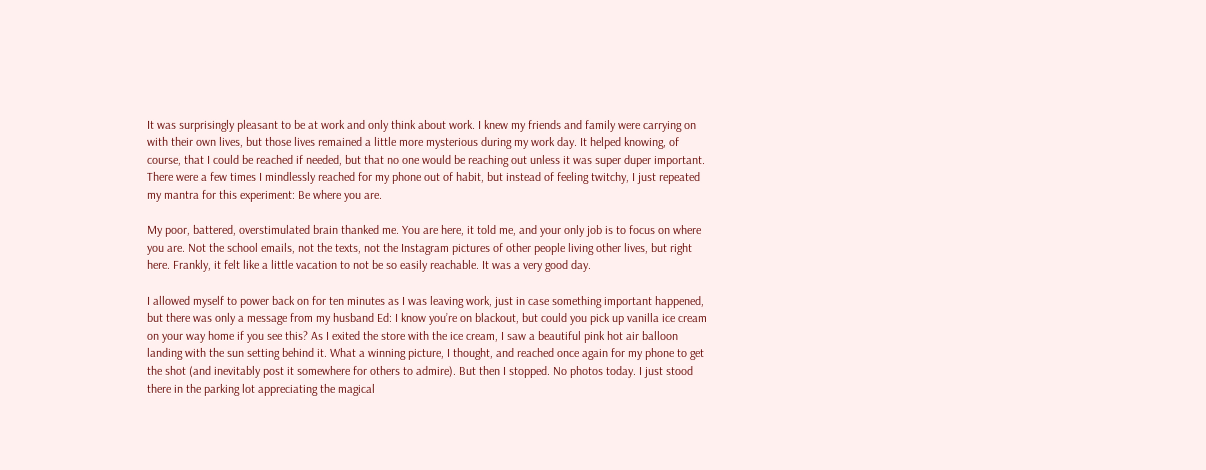It was surprisingly pleasant to be at work and only think about work. I knew my friends and family were carrying on with their own lives, but those lives remained a little more mysterious during my work day. It helped knowing, of course, that I could be reached if needed, but that no one would be reaching out unless it was super duper important. There were a few times I mindlessly reached for my phone out of habit, but instead of feeling twitchy, I just repeated my mantra for this experiment: Be where you are.

My poor, battered, overstimulated brain thanked me. You are here, it told me, and your only job is to focus on where you are. Not the school emails, not the texts, not the Instagram pictures of other people living other lives, but right here. Frankly, it felt like a little vacation to not be so easily reachable. It was a very good day.

I allowed myself to power back on for ten minutes as I was leaving work, just in case something important happened, but there was only a message from my husband Ed: I know you’re on blackout, but could you pick up vanilla ice cream on your way home if you see this? As I exited the store with the ice cream, I saw a beautiful pink hot air balloon landing with the sun setting behind it. What a winning picture, I thought, and reached once again for my phone to get the shot (and inevitably post it somewhere for others to admire). But then I stopped. No photos today. I just stood there in the parking lot appreciating the magical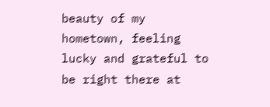beauty of my hometown, feeling lucky and grateful to be right there at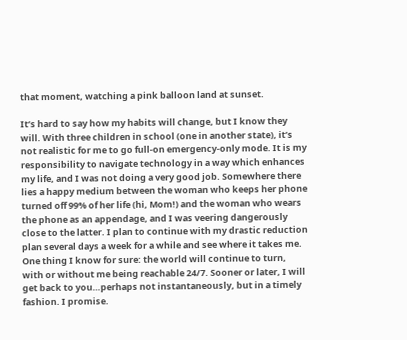that moment, watching a pink balloon land at sunset.

It’s hard to say how my habits will change, but I know they will. With three children in school (one in another state), it’s not realistic for me to go full-on emergency-only mode. It is my responsibility to navigate technology in a way which enhances my life, and I was not doing a very good job. Somewhere there lies a happy medium between the woman who keeps her phone turned off 99% of her life (hi, Mom!) and the woman who wears the phone as an appendage, and I was veering dangerously close to the latter. I plan to continue with my drastic reduction plan several days a week for a while and see where it takes me. One thing I know for sure: the world will continue to turn, with or without me being reachable 24/7. Sooner or later, I will get back to you…perhaps not instantaneously, but in a timely fashion. I promise.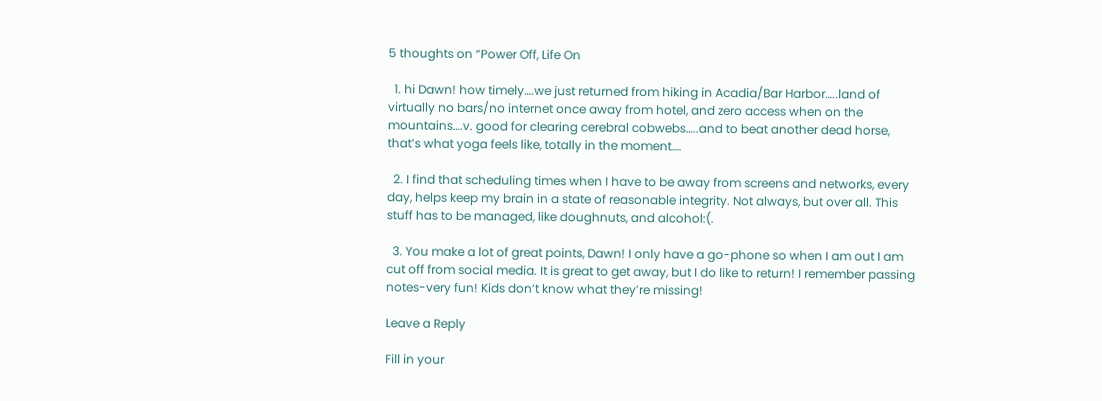5 thoughts on “Power Off, Life On

  1. hi Dawn! how timely….we just returned from hiking in Acadia/Bar Harbor…..land of virtually no bars/no internet once away from hotel, and zero access when on the mountains….v. good for clearing cerebral cobwebs…..and to beat another dead horse, that’s what yoga feels like, totally in the moment….

  2. I find that scheduling times when I have to be away from screens and networks, every day, helps keep my brain in a state of reasonable integrity. Not always, but over all. This stuff has to be managed, like doughnuts, and alcohol:(.

  3. You make a lot of great points, Dawn! I only have a go-phone so when I am out I am cut off from social media. It is great to get away, but I do like to return! I remember passing notes-very fun! Kids don’t know what they’re missing!

Leave a Reply

Fill in your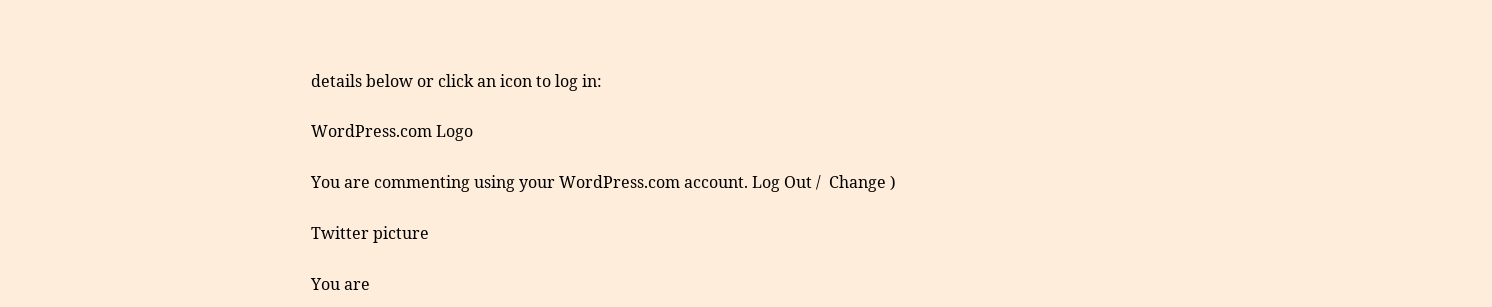details below or click an icon to log in:

WordPress.com Logo

You are commenting using your WordPress.com account. Log Out /  Change )

Twitter picture

You are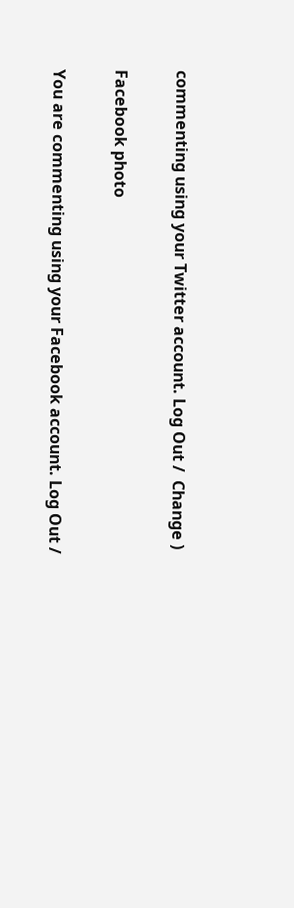commenting using your Twitter account. Log Out /  Change )

Facebook photo

You are commenting using your Facebook account. Log Out /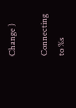Change )

Connecting to %s